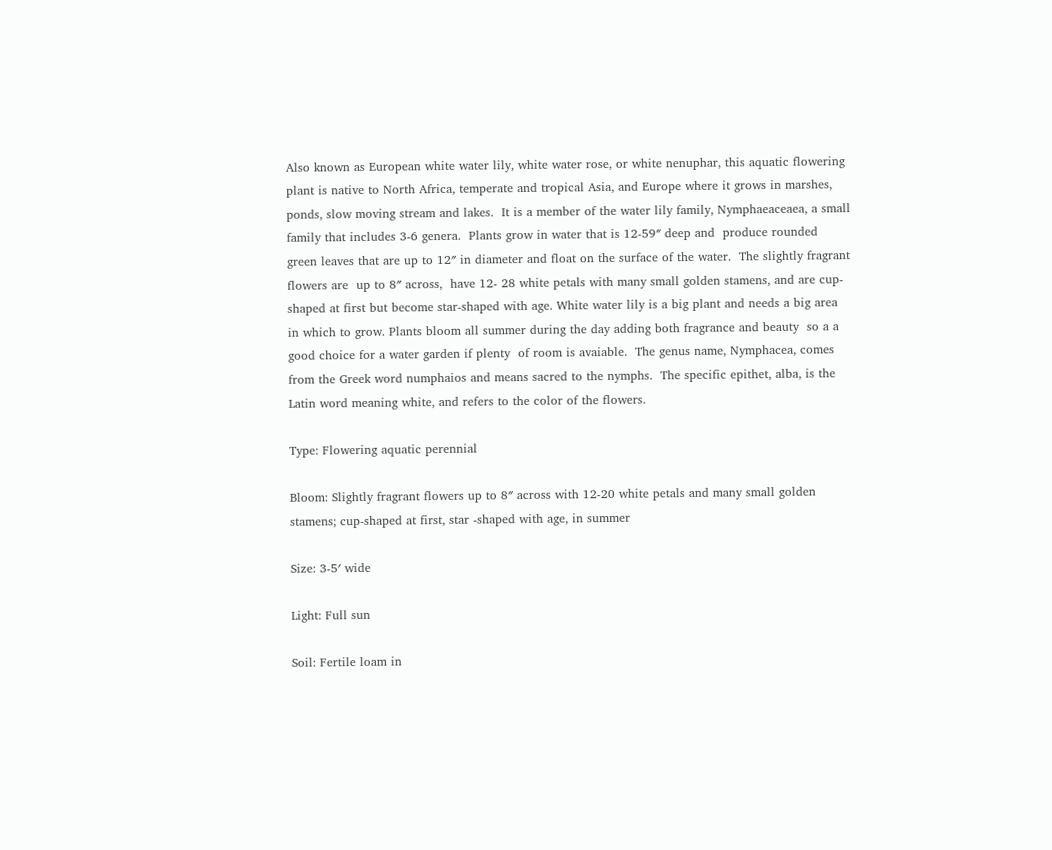Also known as European white water lily, white water rose, or white nenuphar, this aquatic flowering plant is native to North Africa, temperate and tropical Asia, and Europe where it grows in marshes, ponds, slow moving stream and lakes.  It is a member of the water lily family, Nymphaeaceaea, a small family that includes 3-6 genera.  Plants grow in water that is 12-59″ deep and  produce rounded green leaves that are up to 12″ in diameter and float on the surface of the water.  The slightly fragrant flowers are  up to 8″ across,  have 12- 28 white petals with many small golden stamens, and are cup-shaped at first but become star-shaped with age. White water lily is a big plant and needs a big area in which to grow. Plants bloom all summer during the day adding both fragrance and beauty  so a a good choice for a water garden if plenty  of room is avaiable.  The genus name, Nymphacea, comes from the Greek word numphaios and means sacred to the nymphs.  The specific epithet, alba, is the Latin word meaning white, and refers to the color of the flowers.

Type: Flowering aquatic perennial

Bloom: Slightly fragrant flowers up to 8″ across with 12-20 white petals and many small golden stamens; cup-shaped at first, star -shaped with age, in summer

Size: 3-5′ wide

Light: Full sun

Soil: Fertile loam in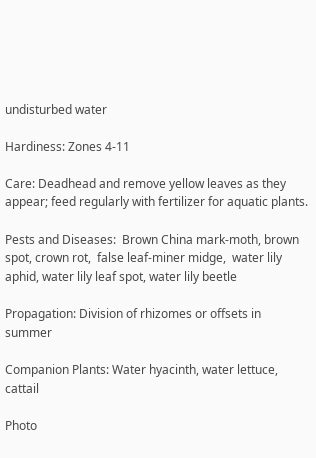undisturbed water

Hardiness: Zones 4-11

Care: Deadhead and remove yellow leaves as they appear; feed regularly with fertilizer for aquatic plants.

Pests and Diseases:  Brown China mark-moth, brown spot, crown rot,  false leaf-miner midge,  water lily aphid, water lily leaf spot, water lily beetle

Propagation: Division of rhizomes or offsets in summer

Companion Plants: Water hyacinth, water lettuce, cattail

Photo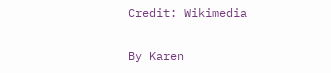Credit: Wikimedia

By Karen